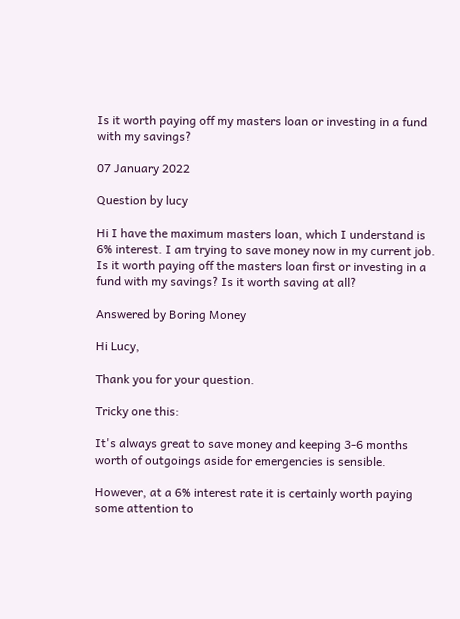Is it worth paying off my masters loan or investing in a fund with my savings?

07 January 2022

Question by lucy

Hi I have the maximum masters loan, which I understand is 6% interest. I am trying to save money now in my current job. Is it worth paying off the masters loan first or investing in a fund with my savings? Is it worth saving at all?

Answered by Boring Money

Hi Lucy,

Thank you for your question.

Tricky one this:

It's always great to save money and keeping 3-6 months worth of outgoings aside for emergencies is sensible.

However, at a 6% interest rate it is certainly worth paying some attention to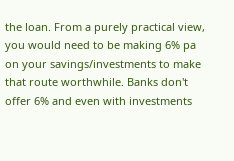the loan. From a purely practical view, you would need to be making 6% pa on your savings/investments to make that route worthwhile. Banks don't offer 6% and even with investments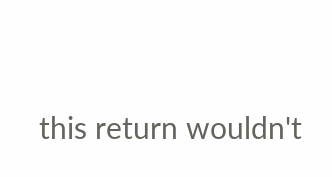this return wouldn't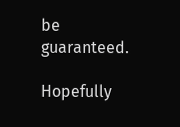be guaranteed.

Hopefully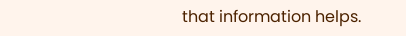that information helps.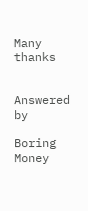Many thanks


Answered by

Boring Money